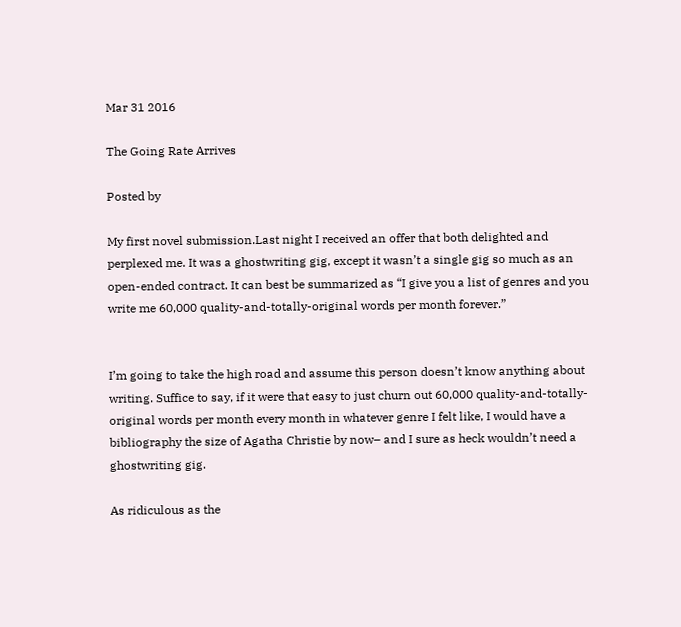Mar 31 2016

The Going Rate Arrives

Posted by

My first novel submission.Last night I received an offer that both delighted and perplexed me. It was a ghostwriting gig, except it wasn’t a single gig so much as an open-ended contract. It can best be summarized as “I give you a list of genres and you write me 60,000 quality-and-totally-original words per month forever.”


I’m going to take the high road and assume this person doesn’t know anything about writing. Suffice to say, if it were that easy to just churn out 60,000 quality-and-totally-original words per month every month in whatever genre I felt like, I would have a bibliography the size of Agatha Christie by now– and I sure as heck wouldn’t need a ghostwriting gig.

As ridiculous as the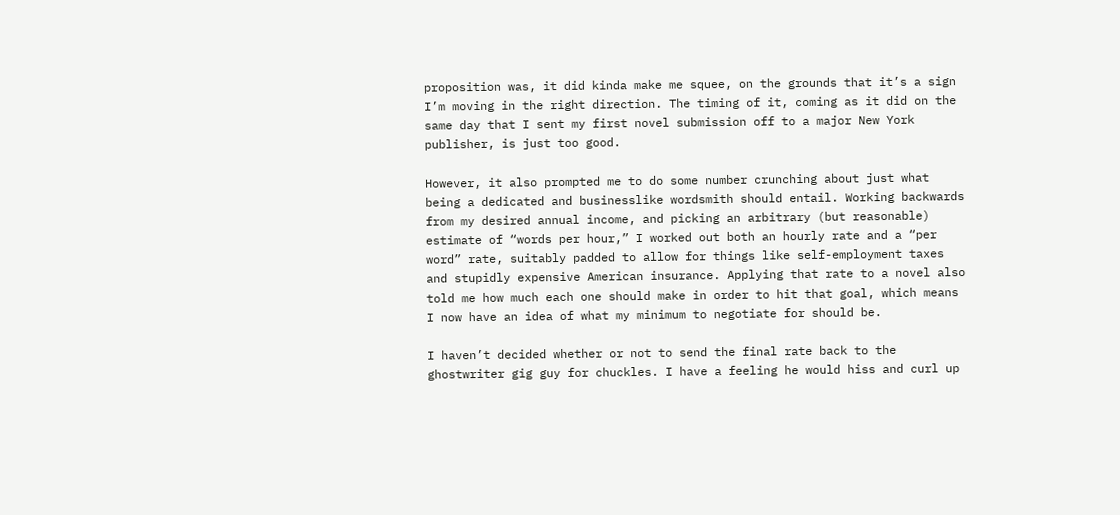proposition was, it did kinda make me squee, on the grounds that it’s a sign I’m moving in the right direction. The timing of it, coming as it did on the same day that I sent my first novel submission off to a major New York publisher, is just too good.

However, it also prompted me to do some number crunching about just what being a dedicated and businesslike wordsmith should entail. Working backwards from my desired annual income, and picking an arbitrary (but reasonable) estimate of “words per hour,” I worked out both an hourly rate and a “per word” rate, suitably padded to allow for things like self-employment taxes and stupidly expensive American insurance. Applying that rate to a novel also told me how much each one should make in order to hit that goal, which means I now have an idea of what my minimum to negotiate for should be.

I haven’t decided whether or not to send the final rate back to the ghostwriter gig guy for chuckles. I have a feeling he would hiss and curl up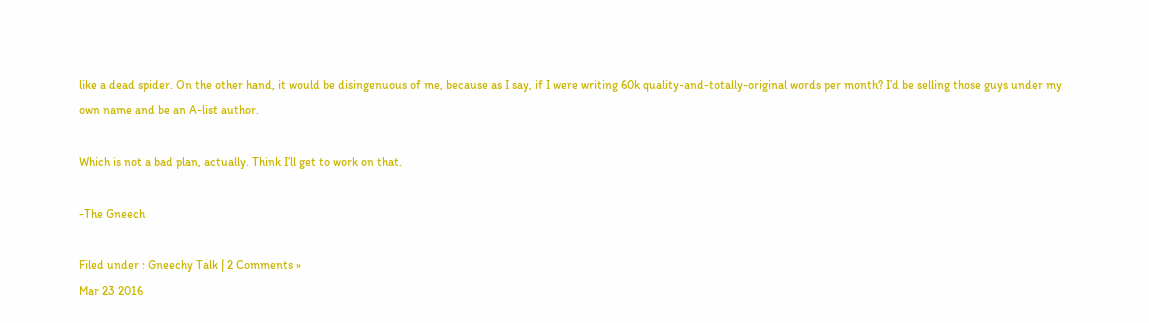like a dead spider. On the other hand, it would be disingenuous of me, because as I say, if I were writing 60k quality-and-totally-original words per month? I’d be selling those guys under my own name and be an A-list author.

Which is not a bad plan, actually. Think I’ll get to work on that.

-The Gneech

Filed under : Gneechy Talk | 2 Comments »
Mar 23 2016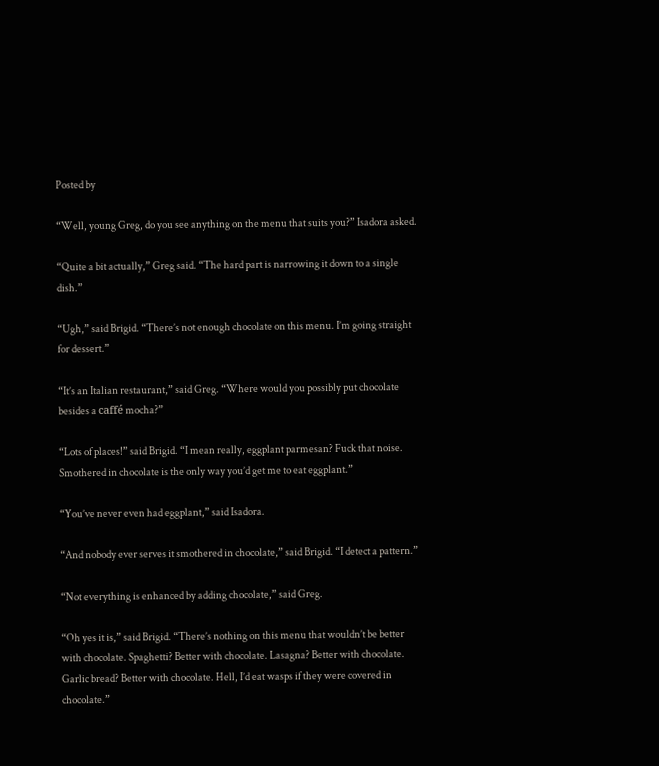Posted by

“Well, young Greg, do you see anything on the menu that suits you?” Isadora asked.

“Quite a bit actually,” Greg said. “The hard part is narrowing it down to a single dish.”

“Ugh,” said Brigid. “There’s not enough chocolate on this menu. I’m going straight for dessert.”

“It’s an Italian restaurant,” said Greg. “Where would you possibly put chocolate besides a caffé mocha?”

“Lots of places!” said Brigid. “I mean really, eggplant parmesan? Fuck that noise. Smothered in chocolate is the only way you’d get me to eat eggplant.”

“You’ve never even had eggplant,” said Isadora.

“And nobody ever serves it smothered in chocolate,” said Brigid. “I detect a pattern.”

“Not everything is enhanced by adding chocolate,” said Greg.

“Oh yes it is,” said Brigid. “There’s nothing on this menu that wouldn’t be better with chocolate. Spaghetti? Better with chocolate. Lasagna? Better with chocolate. Garlic bread? Better with chocolate. Hell, I’d eat wasps if they were covered in chocolate.”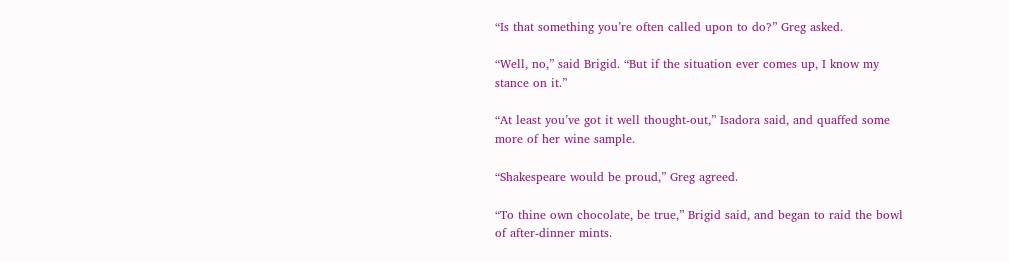“Is that something you’re often called upon to do?” Greg asked.

“Well, no,” said Brigid. “But if the situation ever comes up, I know my stance on it.”

“At least you’ve got it well thought-out,” Isadora said, and quaffed some more of her wine sample.

“Shakespeare would be proud,” Greg agreed.

“To thine own chocolate, be true,” Brigid said, and began to raid the bowl of after-dinner mints.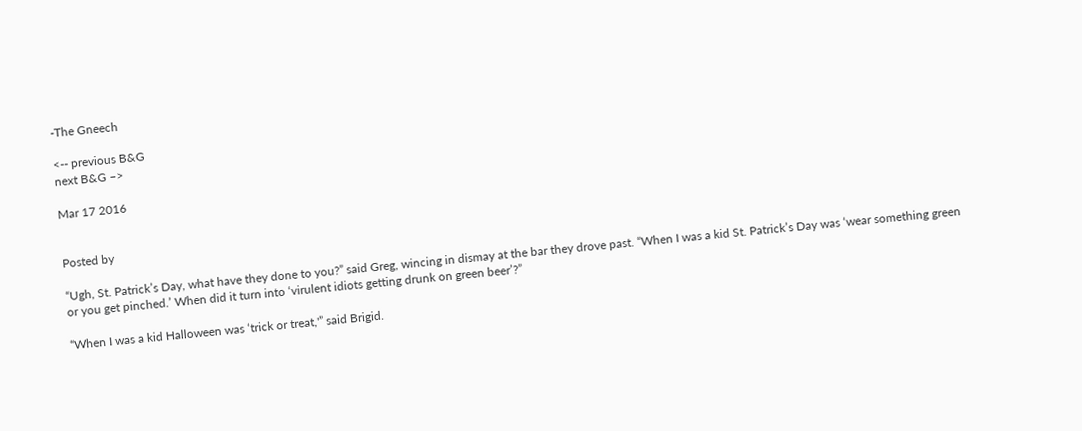-The Gneech

<-- previous B&G
next B&G –>

Mar 17 2016


Posted by

“Ugh, St. Patrick’s Day, what have they done to you?” said Greg, wincing in dismay at the bar they drove past. “When I was a kid St. Patrick’s Day was ‘wear something green or you get pinched.’ When did it turn into ‘virulent idiots getting drunk on green beer’?”

“When I was a kid Halloween was ‘trick or treat,'” said Brigid.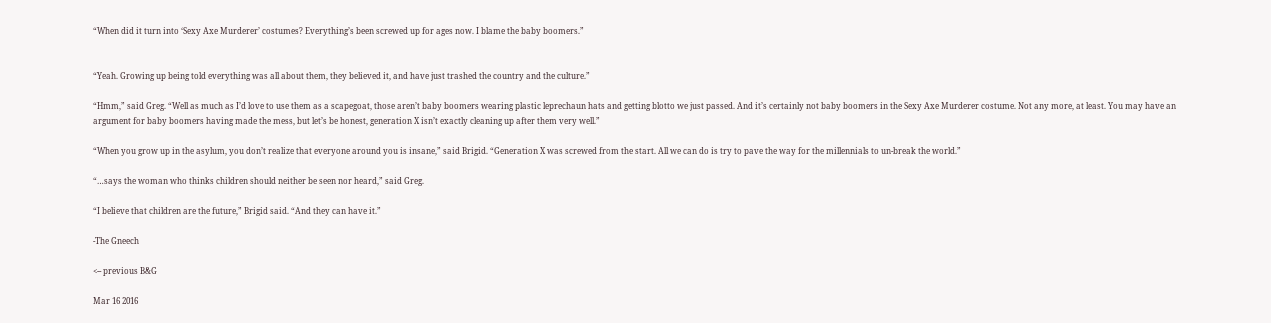“When did it turn into ‘Sexy Axe Murderer’ costumes? Everything’s been screwed up for ages now. I blame the baby boomers.”


“Yeah. Growing up being told everything was all about them, they believed it, and have just trashed the country and the culture.”

“Hmm,” said Greg. “Well as much as I’d love to use them as a scapegoat, those aren’t baby boomers wearing plastic leprechaun hats and getting blotto we just passed. And it’s certainly not baby boomers in the Sexy Axe Murderer costume. Not any more, at least. You may have an argument for baby boomers having made the mess, but let’s be honest, generation X isn’t exactly cleaning up after them very well.”

“When you grow up in the asylum, you don’t realize that everyone around you is insane,” said Brigid. “Generation X was screwed from the start. All we can do is try to pave the way for the millennials to un-break the world.”

“…says the woman who thinks children should neither be seen nor heard,” said Greg.

“I believe that children are the future,” Brigid said. “And they can have it.”

-The Gneech

<-- previous B&G

Mar 16 2016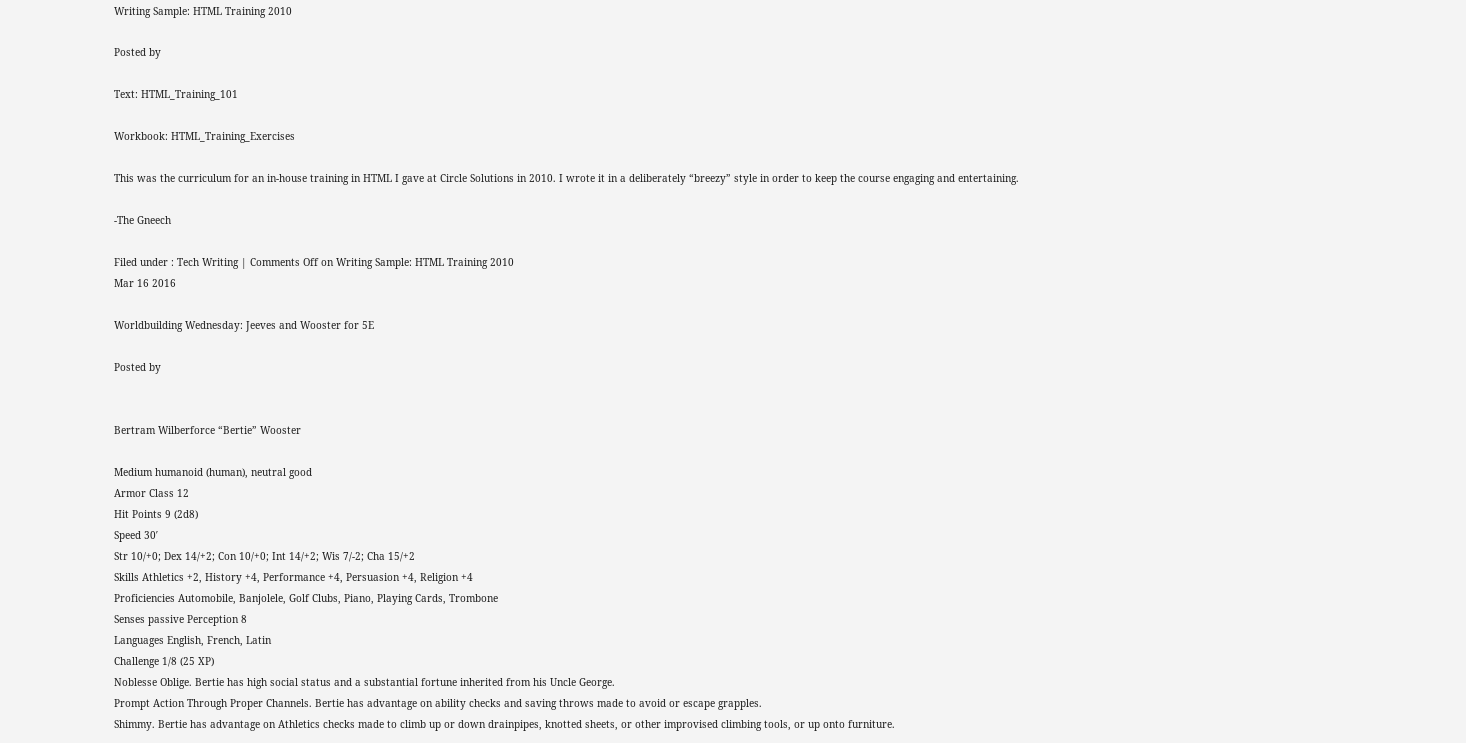Writing Sample: HTML Training 2010

Posted by

Text: HTML_Training_101

Workbook: HTML_Training_Exercises

This was the curriculum for an in-house training in HTML I gave at Circle Solutions in 2010. I wrote it in a deliberately “breezy” style in order to keep the course engaging and entertaining.

-The Gneech

Filed under : Tech Writing | Comments Off on Writing Sample: HTML Training 2010
Mar 16 2016

Worldbuilding Wednesday: Jeeves and Wooster for 5E

Posted by


Bertram Wilberforce “Bertie” Wooster

Medium humanoid (human), neutral good
Armor Class 12
Hit Points 9 (2d8)
Speed 30′
Str 10/+0; Dex 14/+2; Con 10/+0; Int 14/+2; Wis 7/-2; Cha 15/+2
Skills Athletics +2, History +4, Performance +4, Persuasion +4, Religion +4
Proficiencies Automobile, Banjolele, Golf Clubs, Piano, Playing Cards, Trombone
Senses passive Perception 8
Languages English, French, Latin
Challenge 1/8 (25 XP)
Noblesse Oblige. Bertie has high social status and a substantial fortune inherited from his Uncle George.
Prompt Action Through Proper Channels. Bertie has advantage on ability checks and saving throws made to avoid or escape grapples.
Shimmy. Bertie has advantage on Athletics checks made to climb up or down drainpipes, knotted sheets, or other improvised climbing tools, or up onto furniture.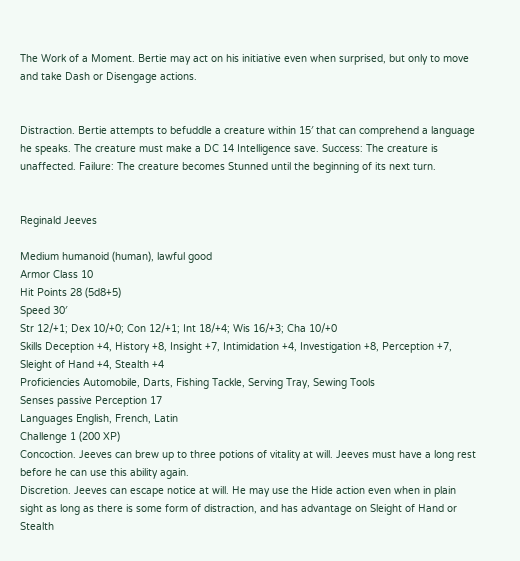The Work of a Moment. Bertie may act on his initiative even when surprised, but only to move and take Dash or Disengage actions.


Distraction. Bertie attempts to befuddle a creature within 15′ that can comprehend a language he speaks. The creature must make a DC 14 Intelligence save. Success: The creature is unaffected. Failure: The creature becomes Stunned until the beginning of its next turn.


Reginald Jeeves

Medium humanoid (human), lawful good
Armor Class 10
Hit Points 28 (5d8+5)
Speed 30′
Str 12/+1; Dex 10/+0; Con 12/+1; Int 18/+4; Wis 16/+3; Cha 10/+0
Skills Deception +4, History +8, Insight +7, Intimidation +4, Investigation +8, Perception +7, Sleight of Hand +4, Stealth +4
Proficiencies Automobile, Darts, Fishing Tackle, Serving Tray, Sewing Tools
Senses passive Perception 17
Languages English, French, Latin
Challenge 1 (200 XP)
Concoction. Jeeves can brew up to three potions of vitality at will. Jeeves must have a long rest before he can use this ability again.
Discretion. Jeeves can escape notice at will. He may use the Hide action even when in plain sight as long as there is some form of distraction, and has advantage on Sleight of Hand or Stealth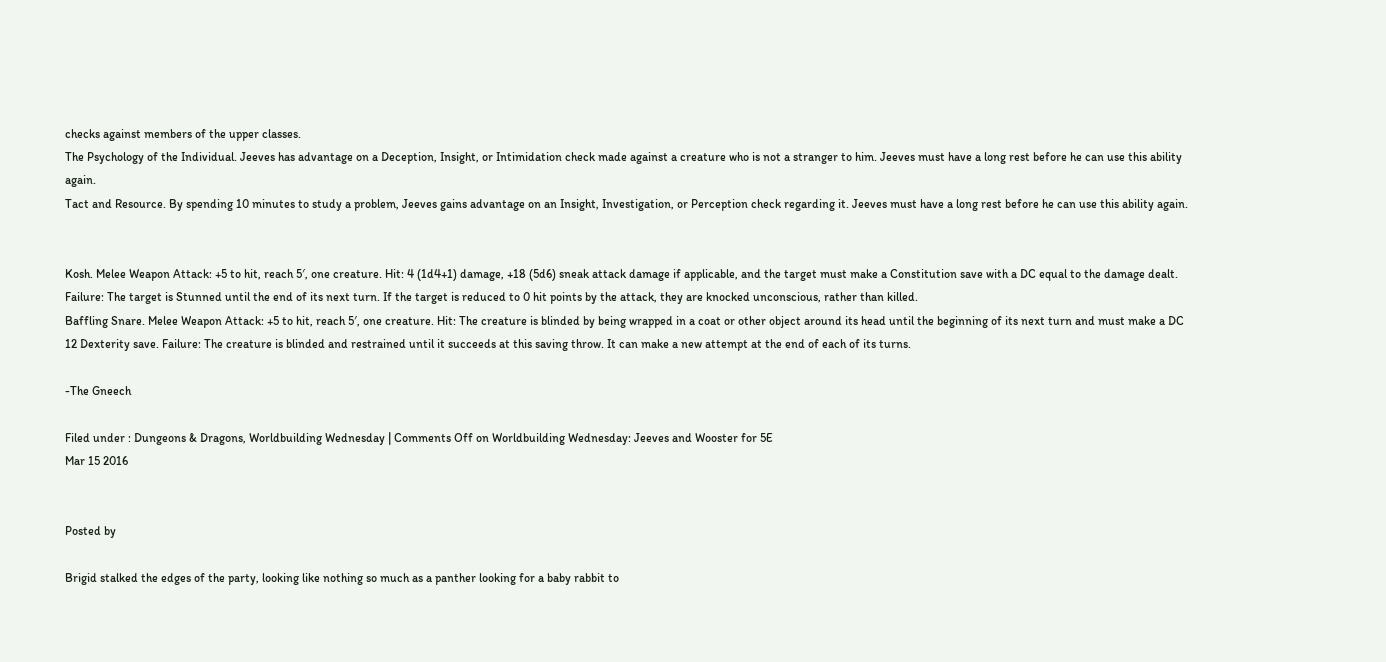checks against members of the upper classes.
The Psychology of the Individual. Jeeves has advantage on a Deception, Insight, or Intimidation check made against a creature who is not a stranger to him. Jeeves must have a long rest before he can use this ability again.
Tact and Resource. By spending 10 minutes to study a problem, Jeeves gains advantage on an Insight, Investigation, or Perception check regarding it. Jeeves must have a long rest before he can use this ability again.


Kosh. Melee Weapon Attack: +5 to hit, reach 5′, one creature. Hit: 4 (1d4+1) damage, +18 (5d6) sneak attack damage if applicable, and the target must make a Constitution save with a DC equal to the damage dealt. Failure: The target is Stunned until the end of its next turn. If the target is reduced to 0 hit points by the attack, they are knocked unconscious, rather than killed.
Baffling Snare. Melee Weapon Attack: +5 to hit, reach 5′, one creature. Hit: The creature is blinded by being wrapped in a coat or other object around its head until the beginning of its next turn and must make a DC 12 Dexterity save. Failure: The creature is blinded and restrained until it succeeds at this saving throw. It can make a new attempt at the end of each of its turns.

-The Gneech

Filed under : Dungeons & Dragons, Worldbuilding Wednesday | Comments Off on Worldbuilding Wednesday: Jeeves and Wooster for 5E
Mar 15 2016


Posted by

Brigid stalked the edges of the party, looking like nothing so much as a panther looking for a baby rabbit to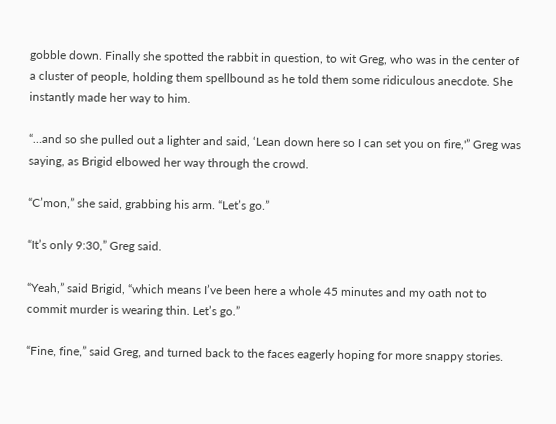gobble down. Finally she spotted the rabbit in question, to wit Greg, who was in the center of a cluster of people, holding them spellbound as he told them some ridiculous anecdote. She instantly made her way to him.

“…and so she pulled out a lighter and said, ‘Lean down here so I can set you on fire,'” Greg was saying, as Brigid elbowed her way through the crowd.

“C’mon,” she said, grabbing his arm. “Let’s go.”

“It’s only 9:30,” Greg said.

“Yeah,” said Brigid, “which means I’ve been here a whole 45 minutes and my oath not to commit murder is wearing thin. Let’s go.”

“Fine, fine,” said Greg, and turned back to the faces eagerly hoping for more snappy stories.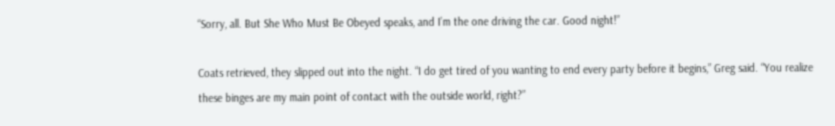“Sorry, all. But She Who Must Be Obeyed speaks, and I’m the one driving the car. Good night!”

Coats retrieved, they slipped out into the night. “I do get tired of you wanting to end every party before it begins,” Greg said. “You realize these binges are my main point of contact with the outside world, right?”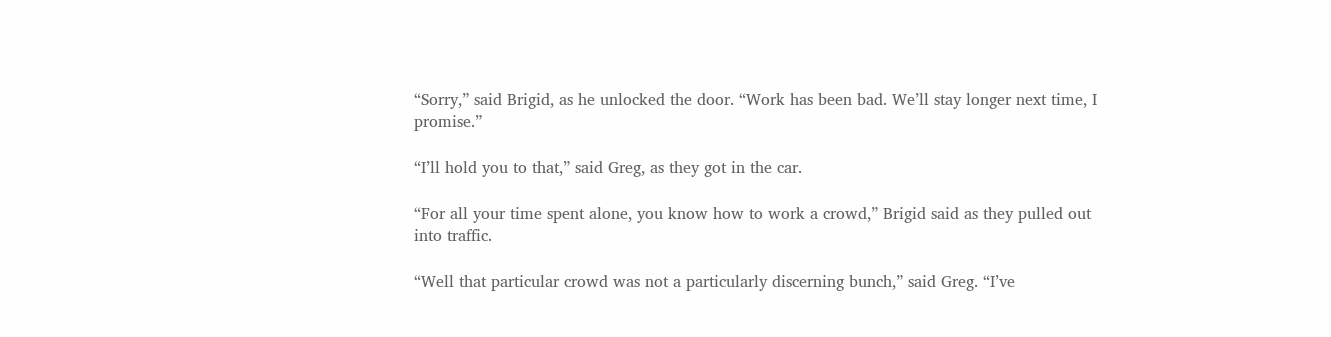“Sorry,” said Brigid, as he unlocked the door. “Work has been bad. We’ll stay longer next time, I promise.”

“I’ll hold you to that,” said Greg, as they got in the car.

“For all your time spent alone, you know how to work a crowd,” Brigid said as they pulled out into traffic.

“Well that particular crowd was not a particularly discerning bunch,” said Greg. “I’ve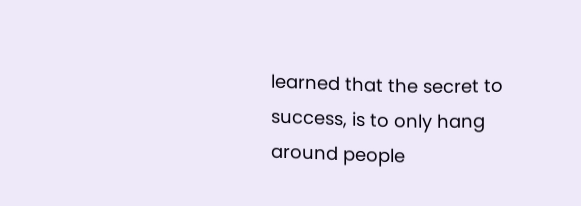learned that the secret to success, is to only hang around people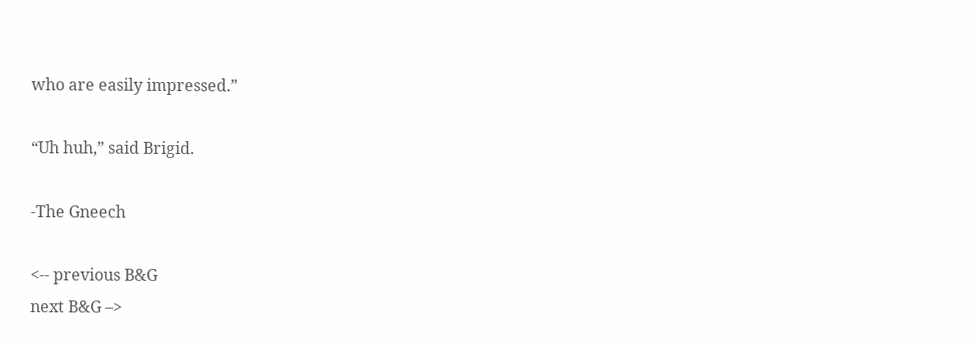who are easily impressed.”

“Uh huh,” said Brigid.

-The Gneech

<-- previous B&G
next B&G –>